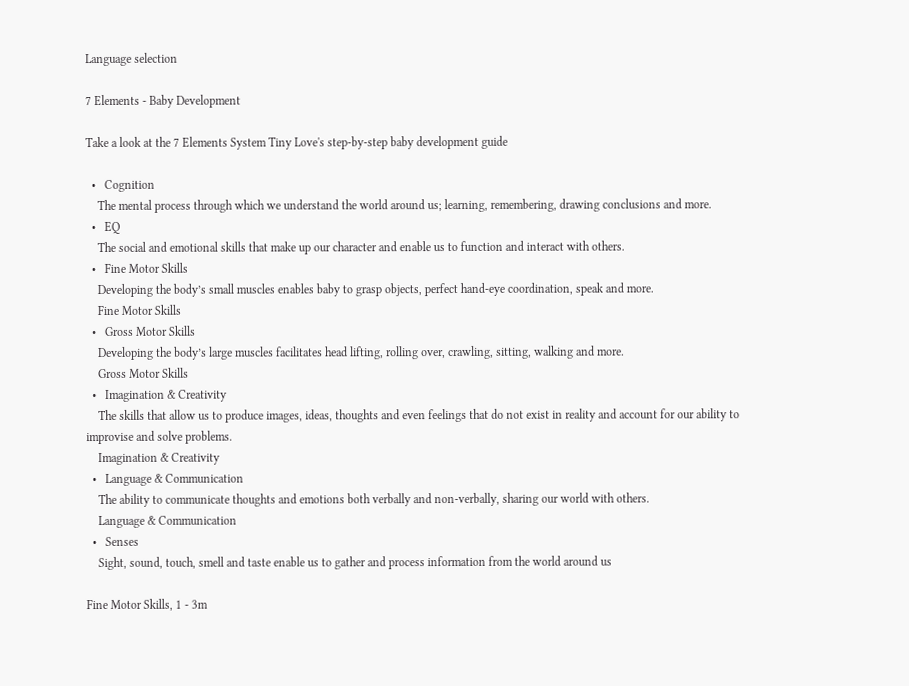Language selection

7 Elements - Baby Development

Take a look at the 7 Elements System Tiny Love's step-by-step baby development guide

  •   Cognition
    The mental process through which we understand the world around us; learning, remembering, drawing conclusions and more.
  •   EQ
    The social and emotional skills that make up our character and enable us to function and interact with others.
  •   Fine Motor Skills
    Developing the body’s small muscles enables baby to grasp objects, perfect hand-eye coordination, speak and more.
    Fine Motor Skills
  •   Gross Motor Skills
    Developing the body’s large muscles facilitates head lifting, rolling over, crawling, sitting, walking and more.
    Gross Motor Skills
  •   Imagination & Creativity
    The skills that allow us to produce images, ideas, thoughts and even feelings that do not exist in reality and account for our ability to improvise and solve problems.
    Imagination & Creativity
  •   Language & Communication
    The ability to communicate thoughts and emotions both verbally and non-verbally, sharing our world with others.
    Language & Communication
  •   Senses
    Sight, sound, touch, smell and taste enable us to gather and process information from the world around us

Fine Motor Skills, 1 - 3m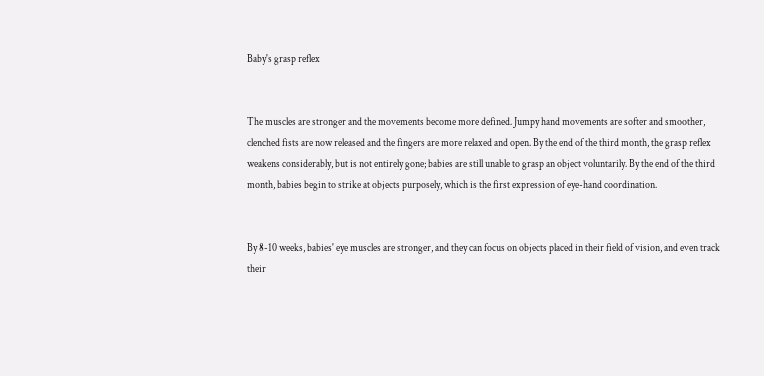Baby's grasp reflex


The muscles are stronger and the movements become more defined. Jumpy hand movements are softer and smoother, clenched fists are now released and the fingers are more relaxed and open. By the end of the third month, the grasp reflex weakens considerably, but is not entirely gone; babies are still unable to grasp an object voluntarily. By the end of the third month, babies begin to strike at objects purposely, which is the first expression of eye-hand coordination.


By 8-10 weeks, babies' eye muscles are stronger, and they can focus on objects placed in their field of vision, and even track their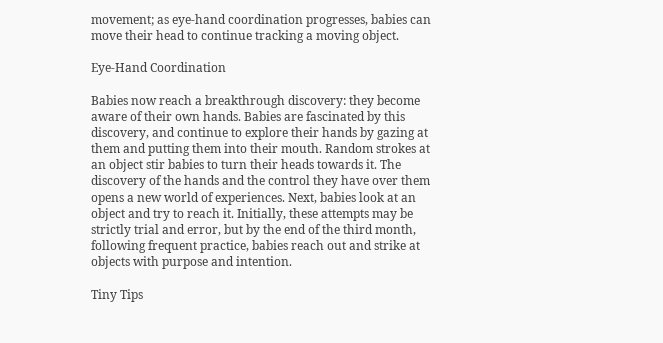movement; as eye-hand coordination progresses, babies can move their head to continue tracking a moving object.

Eye-Hand Coordination

Babies now reach a breakthrough discovery: they become aware of their own hands. Babies are fascinated by this discovery, and continue to explore their hands by gazing at them and putting them into their mouth. Random strokes at an object stir babies to turn their heads towards it. The discovery of the hands and the control they have over them opens a new world of experiences. Next, babies look at an object and try to reach it. Initially, these attempts may be strictly trial and error, but by the end of the third month, following frequent practice, babies reach out and strike at objects with purpose and intention.

Tiny Tips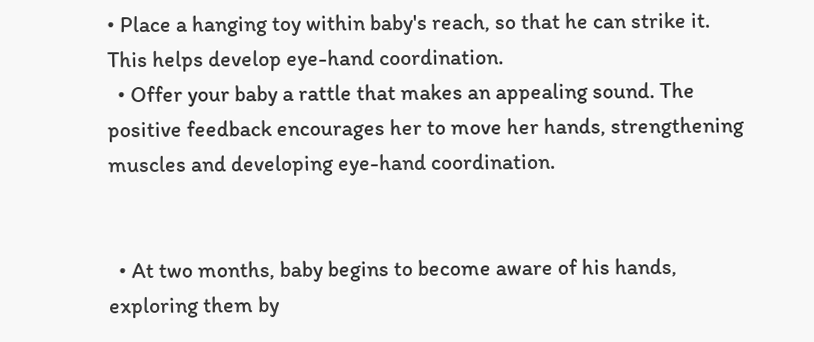• Place a hanging toy within baby's reach, so that he can strike it. This helps develop eye-hand coordination.
  • Offer your baby a rattle that makes an appealing sound. The positive feedback encourages her to move her hands, strengthening muscles and developing eye-hand coordination.


  • At two months, baby begins to become aware of his hands, exploring them by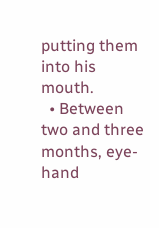putting them into his mouth.
  • Between two and three months, eye-hand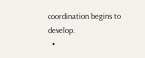coordination begins to develop.
  •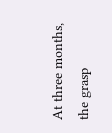At three months, the grasp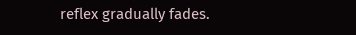reflex gradually fades.